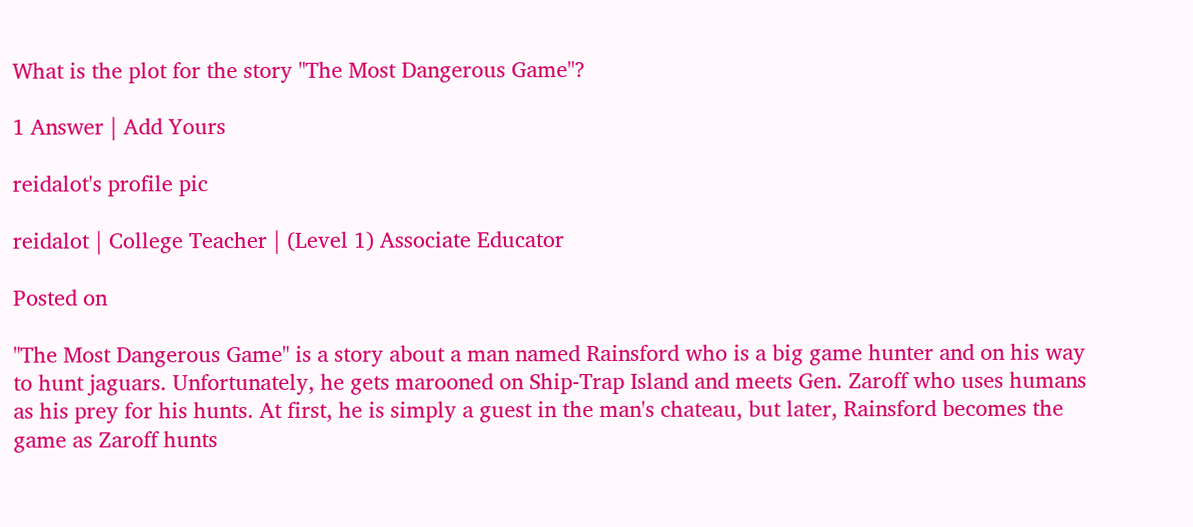What is the plot for the story "The Most Dangerous Game"?

1 Answer | Add Yours

reidalot's profile pic

reidalot | College Teacher | (Level 1) Associate Educator

Posted on

"The Most Dangerous Game" is a story about a man named Rainsford who is a big game hunter and on his way to hunt jaguars. Unfortunately, he gets marooned on Ship-Trap Island and meets Gen. Zaroff who uses humans as his prey for his hunts. At first, he is simply a guest in the man's chateau, but later, Rainsford becomes the game as Zaroff hunts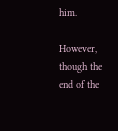him.

However, though the end of the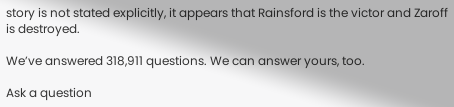story is not stated explicitly, it appears that Rainsford is the victor and Zaroff is destroyed.

We’ve answered 318,911 questions. We can answer yours, too.

Ask a question